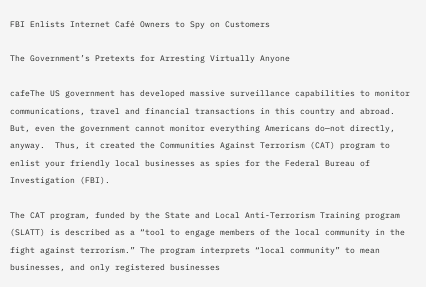FBI Enlists Internet Café Owners to Spy on Customers

The Government’s Pretexts for Arresting Virtually Anyone

cafeThe US government has developed massive surveillance capabilities to monitor communications, travel and financial transactions in this country and abroad. But, even the government cannot monitor everything Americans do—not directly, anyway.  Thus, it created the Communities Against Terrorism (CAT) program to enlist your friendly local businesses as spies for the Federal Bureau of Investigation (FBI).

The CAT program, funded by the State and Local Anti-Terrorism Training program (SLATT) is described as a “tool to engage members of the local community in the fight against terrorism.” The program interprets “local community” to mean businesses, and only registered businesses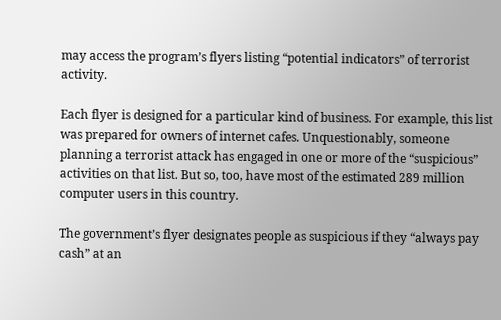may access the program’s flyers listing “potential indicators” of terrorist activity.

Each flyer is designed for a particular kind of business. For example, this list was prepared for owners of internet cafes. Unquestionably, someone planning a terrorist attack has engaged in one or more of the “suspicious” activities on that list. But so, too, have most of the estimated 289 million computer users in this country.

The government’s flyer designates people as suspicious if they “always pay cash” at an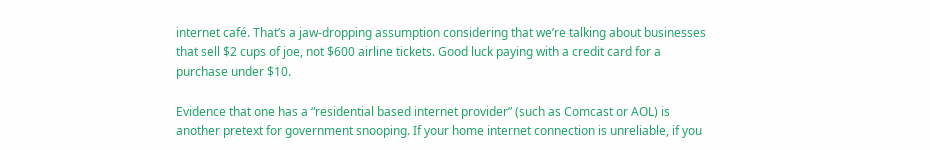internet café. That’s a jaw-dropping assumption considering that we’re talking about businesses that sell $2 cups of joe, not $600 airline tickets. Good luck paying with a credit card for a purchase under $10.

Evidence that one has a “residential based internet provider” (such as Comcast or AOL) is another pretext for government snooping. If your home internet connection is unreliable, if you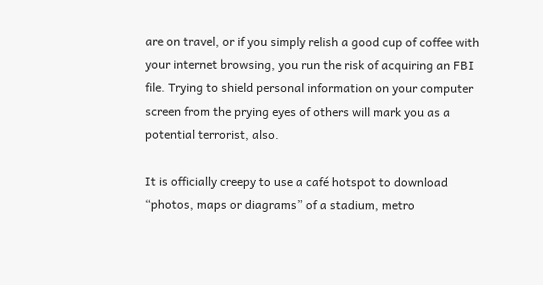are on travel, or if you simply relish a good cup of coffee with your internet browsing, you run the risk of acquiring an FBI file. Trying to shield personal information on your computer screen from the prying eyes of others will mark you as a potential terrorist, also.

It is officially creepy to use a café hotspot to download “photos, maps or diagrams” of a stadium, metro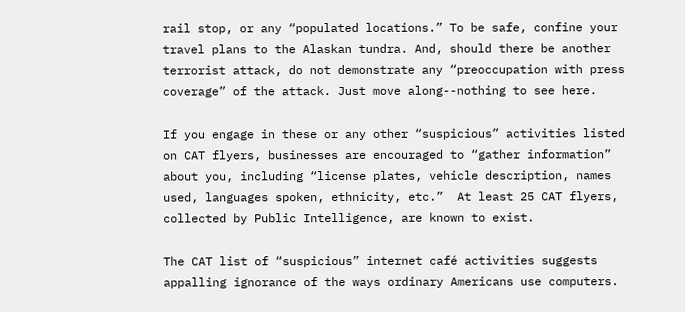rail stop, or any “populated locations.” To be safe, confine your travel plans to the Alaskan tundra. And, should there be another terrorist attack, do not demonstrate any “preoccupation with press coverage” of the attack. Just move along--nothing to see here.

If you engage in these or any other “suspicious” activities listed on CAT flyers, businesses are encouraged to “gather information” about you, including “license plates, vehicle description, names used, languages spoken, ethnicity, etc.”  At least 25 CAT flyers, collected by Public Intelligence, are known to exist.

The CAT list of “suspicious” internet café activities suggests appalling ignorance of the ways ordinary Americans use computers.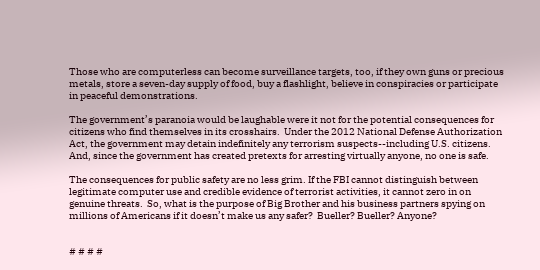Those who are computerless can become surveillance targets, too, if they own guns or precious metals, store a seven-day supply of food, buy a flashlight, believe in conspiracies or participate in peaceful demonstrations.

The government’s paranoia would be laughable were it not for the potential consequences for citizens who find themselves in its crosshairs.  Under the 2012 National Defense Authorization Act, the government may detain indefinitely any terrorism suspects--including U.S. citizens. And, since the government has created pretexts for arresting virtually anyone, no one is safe.

The consequences for public safety are no less grim. If the FBI cannot distinguish between legitimate computer use and credible evidence of terrorist activities, it cannot zero in on genuine threats.  So, what is the purpose of Big Brother and his business partners spying on millions of Americans if it doesn’t make us any safer?  Bueller? Bueller? Anyone?


# # # #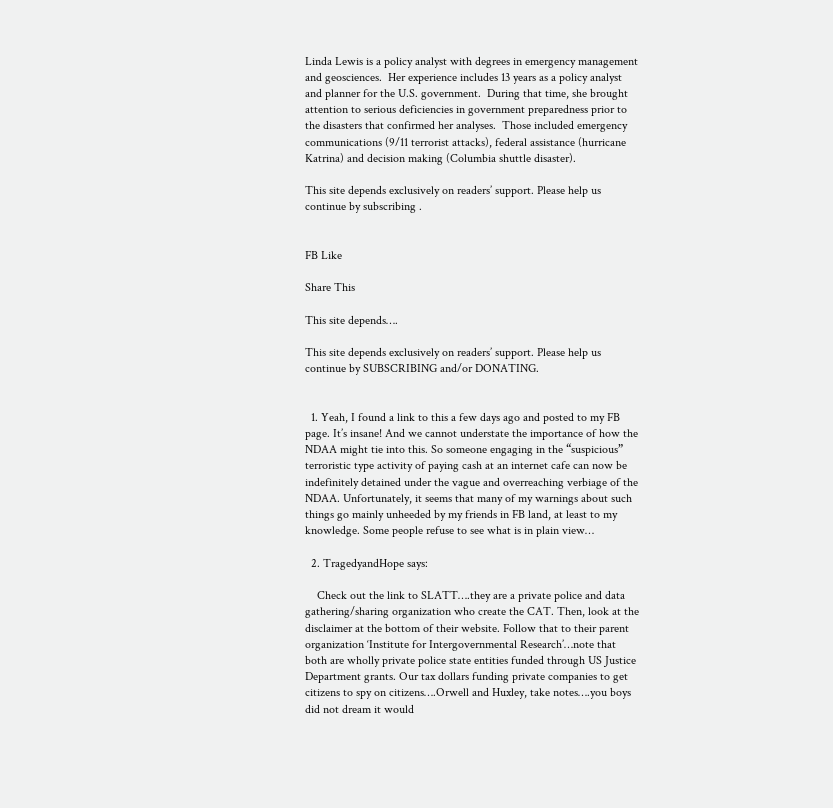Linda Lewis is a policy analyst with degrees in emergency management and geosciences.  Her experience includes 13 years as a policy analyst and planner for the U.S. government.  During that time, she brought attention to serious deficiencies in government preparedness prior to the disasters that confirmed her analyses.  Those included emergency communications (9/11 terrorist attacks), federal assistance (hurricane Katrina) and decision making (Columbia shuttle disaster).

This site depends exclusively on readers’ support. Please help us continue by subscribing .


FB Like

Share This

This site depends….

This site depends exclusively on readers’ support. Please help us continue by SUBSCRIBING and/or DONATING.


  1. Yeah, I found a link to this a few days ago and posted to my FB page. It’s insane! And we cannot understate the importance of how the NDAA might tie into this. So someone engaging in the “suspicious” terroristic type activity of paying cash at an internet cafe can now be indefinitely detained under the vague and overreaching verbiage of the NDAA. Unfortunately, it seems that many of my warnings about such things go mainly unheeded by my friends in FB land, at least to my knowledge. Some people refuse to see what is in plain view…

  2. TragedyandHope says:

    Check out the link to SLATT….they are a private police and data gathering/sharing organization who create the CAT. Then, look at the disclaimer at the bottom of their website. Follow that to their parent organization ‘Institute for Intergovernmental Research’…note that both are wholly private police state entities funded through US Justice Department grants. Our tax dollars funding private companies to get citizens to spy on citizens….Orwell and Huxley, take notes….you boys did not dream it would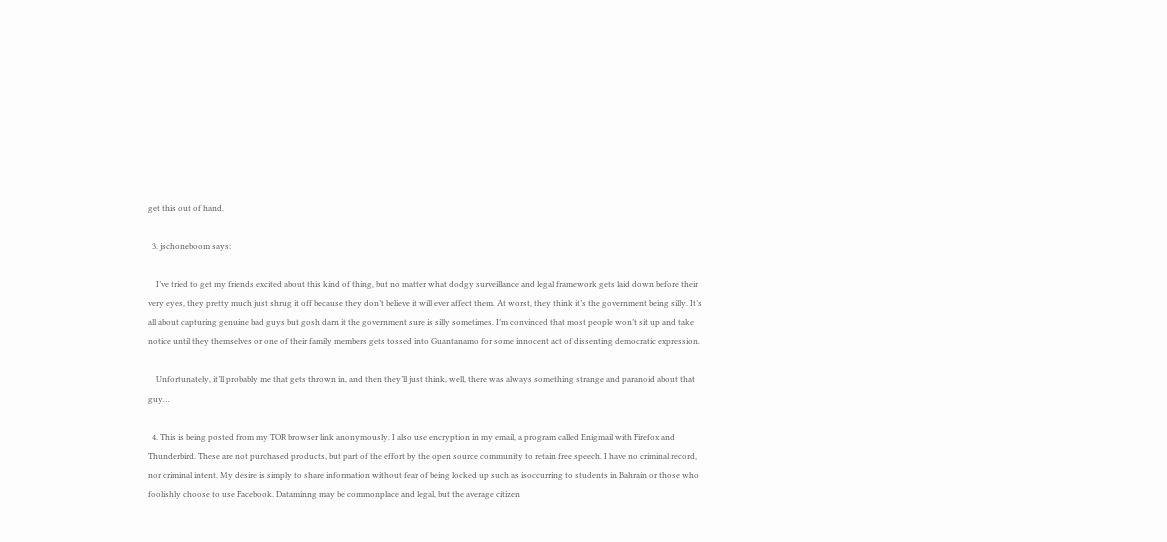get this out of hand.

  3. jschoneboom says:

    I’ve tried to get my friends excited about this kind of thing, but no matter what dodgy surveillance and legal framework gets laid down before their very eyes, they pretty much just shrug it off because they don’t believe it will ever affect them. At worst, they think it’s the government being silly. It’s all about capturing genuine bad guys but gosh darn it the government sure is silly sometimes. I’m convinced that most people won’t sit up and take notice until they themselves or one of their family members gets tossed into Guantanamo for some innocent act of dissenting democratic expression.

    Unfortunately, it’ll probably me that gets thrown in, and then they’ll just think, well, there was always something strange and paranoid about that guy…

  4. This is being posted from my TOR browser link anonymously. I also use encryption in my email, a program called Enigmail with Firefox and Thunderbird. These are not purchased products, but part of the effort by the open source community to retain free speech. I have no criminal record, nor criminal intent. My desire is simply to share information without fear of being locked up such as isoccurring to students in Bahrain or those who foolishly choose to use Facebook. Dataminng may be commonplace and legal, but the average citizen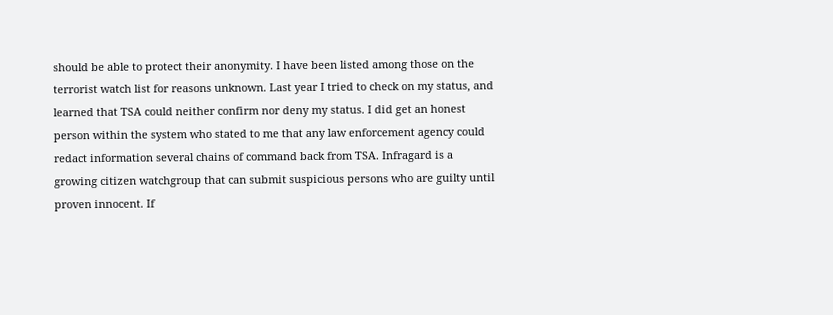should be able to protect their anonymity. I have been listed among those on the terrorist watch list for reasons unknown. Last year I tried to check on my status, and learned that TSA could neither confirm nor deny my status. I did get an honest person within the system who stated to me that any law enforcement agency could redact information several chains of command back from TSA. Infragard is a growing citizen watchgroup that can submit suspicious persons who are guilty until proven innocent. If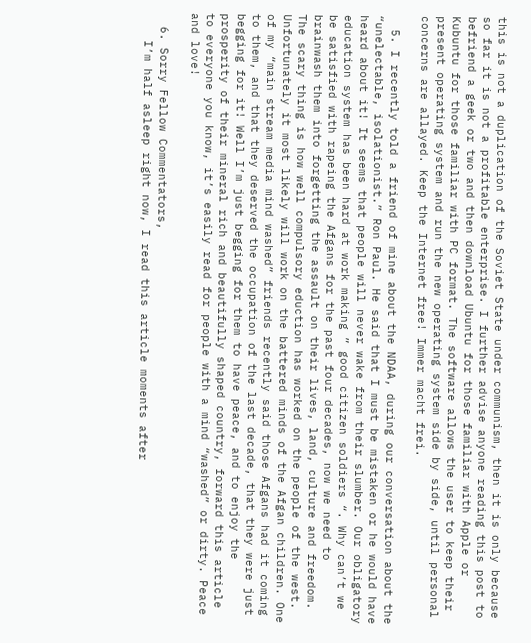this is not a duplication of the Soviet State under communism, then it is only because so far it is not a profitable enterprise. I further advise anyone reading this post to befriend a geek or two and then download Ubuntu for those familiar with Apple or Kubuntu for those familiar with PC format. The software allows the user to keep their present operating system and run the new operating system side by side, until personal concerns are allayed. Keep the Internet free! Immer macht frei.

  5. I recently told a friend of mine about the NDAA, during our conversation about the “unelectable, isolationist.” Ron Paul. He said that I must be mistaken or he would have heard about it! It seems that people will never wake from their slumber. Our obligatory education system has been hard at work making ” good citizen soldiers “. Why can’t we be satisfied with rapeing the Afgans for the past four decades, now we need to brainwash them into forgetting the assault on their lives, land, culture and freedom. The scary thing is how well compulsory eduction has worked on the people of the west. Unfortunately it most likely will work on the battered minds of the Afgan children. One of my “main stream media mind washed” friends recently said those Afgans had it coming to them, and that they deserved the occupation of the last decade, that they were just begging for it! Well I’m just begging for them to have peace, and to enjoy the prosperity of their mineral rich and beautifully shaped country, forward this article to everyone you know, it’s easily read for people with a mind “washed” or dirty. Peace and love!

  6. Sorry Fellow Commentators,
    I’m half asleep right now, I read this article moments after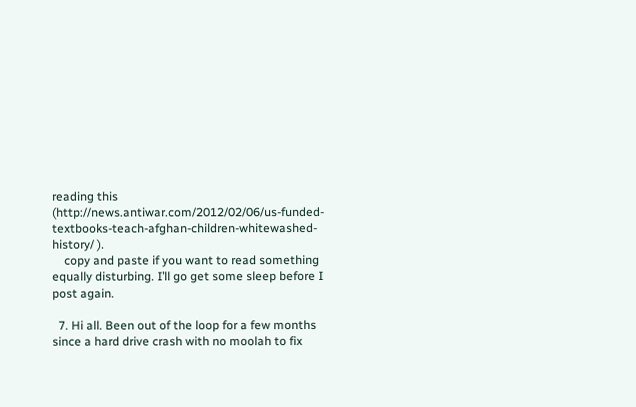reading this (http://news.antiwar.com/2012/02/06/us-funded-textbooks-teach-afghan-children-whitewashed-history/ ).
    copy and paste if you want to read something equally disturbing. I’ll go get some sleep before I post again.

  7. Hi all. Been out of the loop for a few months since a hard drive crash with no moolah to fix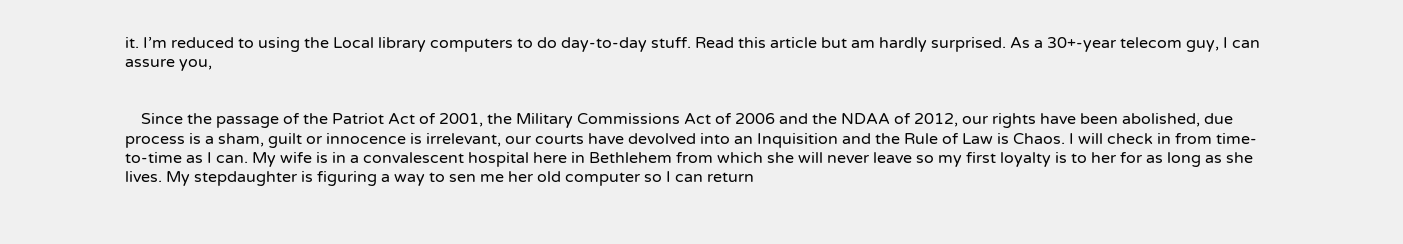it. I’m reduced to using the Local library computers to do day-to-day stuff. Read this article but am hardly surprised. As a 30+-year telecom guy, I can assure you,


    Since the passage of the Patriot Act of 2001, the Military Commissions Act of 2006 and the NDAA of 2012, our rights have been abolished, due process is a sham, guilt or innocence is irrelevant, our courts have devolved into an Inquisition and the Rule of Law is Chaos. I will check in from time-to-time as I can. My wife is in a convalescent hospital here in Bethlehem from which she will never leave so my first loyalty is to her for as long as she lives. My stepdaughter is figuring a way to sen me her old computer so I can return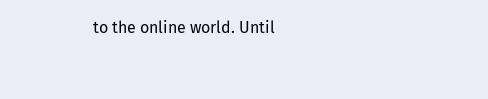to the online world. Until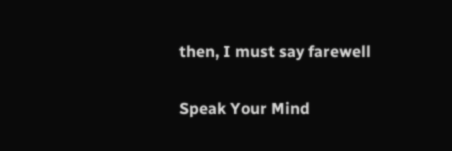then, I must say farewell

Speak Your Mind